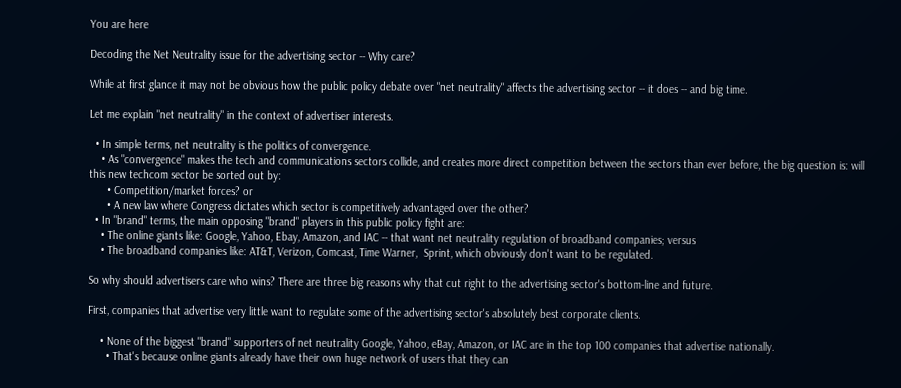You are here

Decoding the Net Neutrality issue for the advertising sector -- Why care?

While at first glance it may not be obvious how the public policy debate over "net neutrality" affects the advertising sector -- it does -- and big time.

Let me explain "net neutrality" in the context of advertiser interests.

  • In simple terms, net neutrality is the politics of convergence.
    • As "convergence" makes the tech and communications sectors collide, and creates more direct competition between the sectors than ever before, the big question is: will this new techcom sector be sorted out by:
      • Competition/market forces? or
      • A new law where Congress dictates which sector is competitively advantaged over the other?
  • In "brand" terms, the main opposing "brand" players in this public policy fight are:
    • The online giants like: Google, Yahoo, Ebay, Amazon, and IAC -- that want net neutrality regulation of broadband companies; versus
    • The broadband companies like: AT&T, Verizon, Comcast, Time Warner,  Sprint, which obviously don't want to be regulated.

So why should advertisers care who wins? There are three big reasons why that cut right to the advertising sector's bottom-line and future.

First, companies that advertise very little want to regulate some of the advertising sector's absolutely best corporate clients.

    • None of the biggest "brand" supporters of net neutrality Google, Yahoo, eBay, Amazon, or IAC are in the top 100 companies that advertise nationally.
      • That's because online giants already have their own huge network of users that they can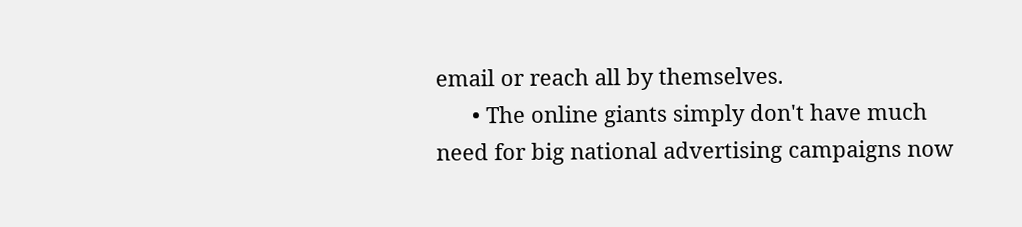email or reach all by themselves.
      • The online giants simply don't have much need for big national advertising campaigns now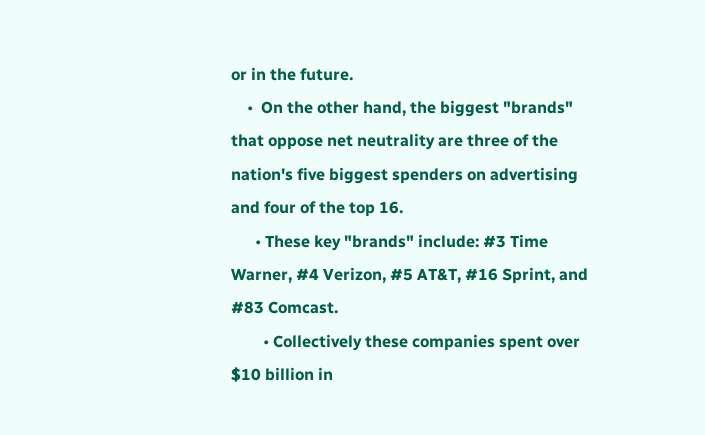or in the future.
    •  On the other hand, the biggest "brands" that oppose net neutrality are three of the nation's five biggest spenders on advertising and four of the top 16.
      • These key "brands" include: #3 Time Warner, #4 Verizon, #5 AT&T, #16 Sprint, and #83 Comcast.
        • Collectively these companies spent over $10 billion in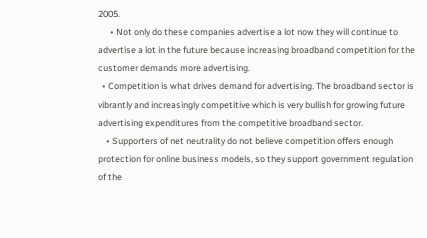2005.
      • Not only do these companies advertise a lot now they will continue to advertise a lot in the future because increasing broadband competition for the customer demands more advertising.
  • Competition is what drives demand for advertising. The broadband sector is vibrantly and increasingly competitive which is very bullish for growing future advertising expenditures from the competitive broadband sector.
    • Supporters of net neutrality do not believe competition offers enough protection for online business models, so they support government regulation of the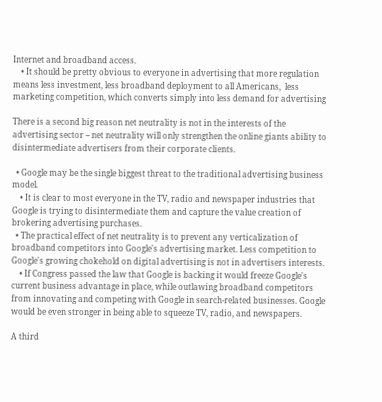Internet and broadband access.
    • It should be pretty obvious to everyone in advertising that more regulation means less investment, less broadband deployment to all Americans,  less marketing competition, which converts simply into less demand for advertising

There is a second big reason net neutrality is not in the interests of the advertising sector -- net neutrality will only strengthen the online giants ability to disintermediate advertisers from their corporate clients.

  • Google may be the single biggest threat to the traditional advertising business model.
    • It is clear to most everyone in the TV, radio and newspaper industries that Google is trying to disintermediate them and capture the value creation of brokering advertising purchases.
  • The practical effect of net neutrality is to prevent any verticalization of broadband competitors into Google's advertising market. Less competition to Google's growing chokehold on digital advertising is not in advertisers interests.
    • If Congress passed the law that Google is backing it would freeze Google's current business advantage in place, while outlawing broadband competitors from innovating and competing with Google in search-related businesses. Google would be even stronger in being able to squeeze TV, radio, and newspapers.

A third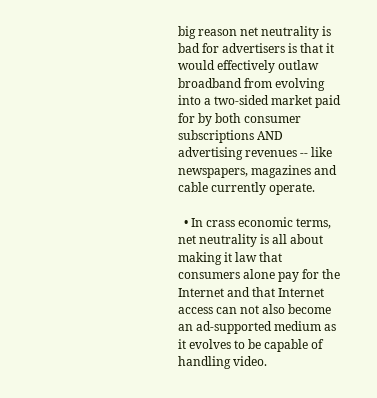big reason net neutrality is bad for advertisers is that it would effectively outlaw broadband from evolving into a two-sided market paid for by both consumer subscriptions AND advertising revenues -- like newspapers, magazines and cable currently operate.

  • In crass economic terms, net neutrality is all about making it law that consumers alone pay for the Internet and that Internet access can not also become an ad-supported medium as it evolves to be capable of handling video.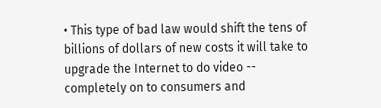• This type of bad law would shift the tens of billions of dollars of new costs it will take to upgrade the Internet to do video -- completely on to consumers and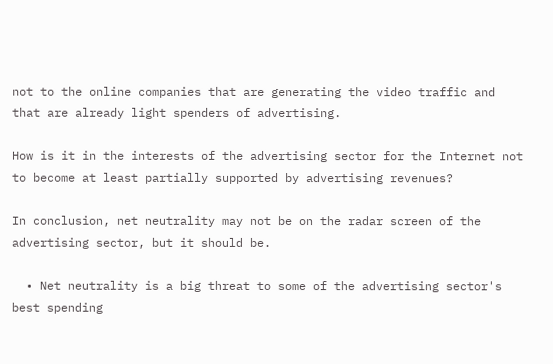not to the online companies that are generating the video traffic and that are already light spenders of advertising.

How is it in the interests of the advertising sector for the Internet not to become at least partially supported by advertising revenues?

In conclusion, net neutrality may not be on the radar screen of the advertising sector, but it should be.

  • Net neutrality is a big threat to some of the advertising sector's best spending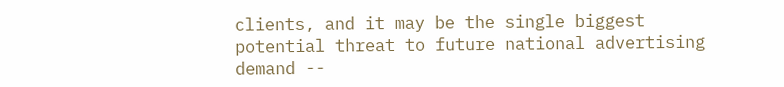clients, and it may be the single biggest potential threat to future national advertising demand --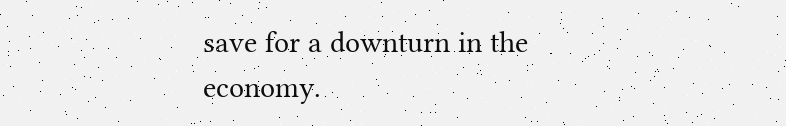save for a downturn in the economy.